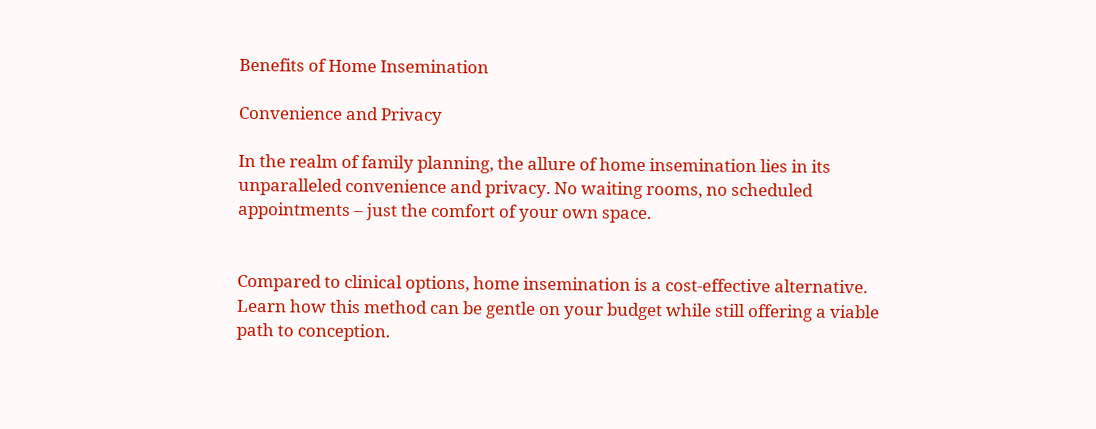Benefits of Home Insemination

Convenience and Privacy

In the realm of family planning, the allure of home insemination lies in its unparalleled convenience and privacy. No waiting rooms, no scheduled appointments – just the comfort of your own space.


Compared to clinical options, home insemination is a cost-effective alternative. Learn how this method can be gentle on your budget while still offering a viable path to conception.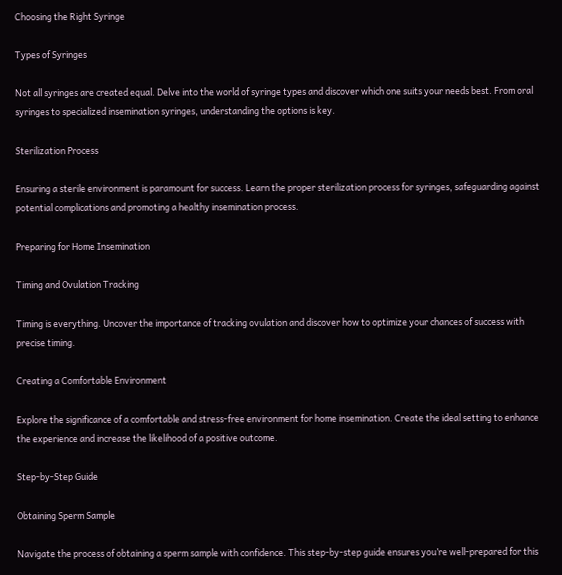Choosing the Right Syringe

Types of Syringes

Not all syringes are created equal. Delve into the world of syringe types and discover which one suits your needs best. From oral syringes to specialized insemination syringes, understanding the options is key.

Sterilization Process

Ensuring a sterile environment is paramount for success. Learn the proper sterilization process for syringes, safeguarding against potential complications and promoting a healthy insemination process.

Preparing for Home Insemination

Timing and Ovulation Tracking

Timing is everything. Uncover the importance of tracking ovulation and discover how to optimize your chances of success with precise timing.

Creating a Comfortable Environment

Explore the significance of a comfortable and stress-free environment for home insemination. Create the ideal setting to enhance the experience and increase the likelihood of a positive outcome.

Step-by-Step Guide

Obtaining Sperm Sample

Navigate the process of obtaining a sperm sample with confidence. This step-by-step guide ensures you’re well-prepared for this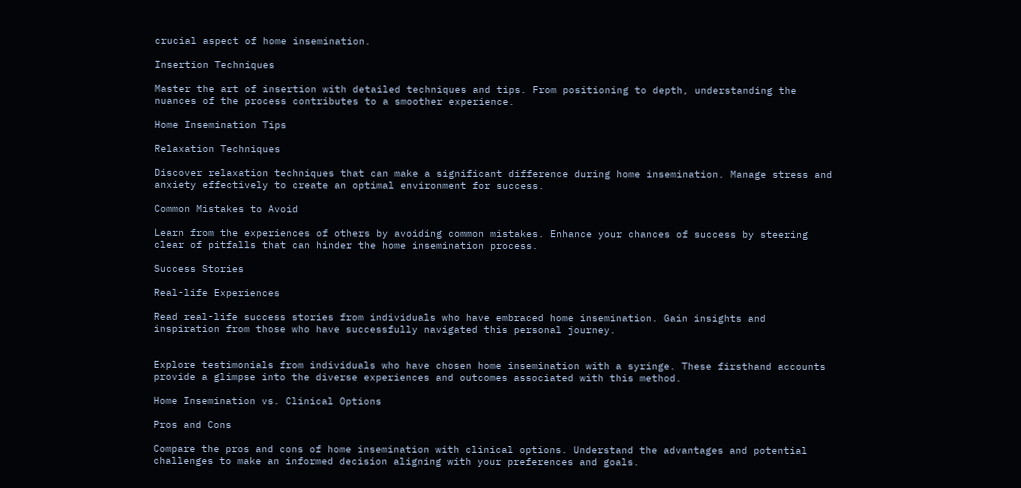crucial aspect of home insemination.

Insertion Techniques

Master the art of insertion with detailed techniques and tips. From positioning to depth, understanding the nuances of the process contributes to a smoother experience.

Home Insemination Tips

Relaxation Techniques

Discover relaxation techniques that can make a significant difference during home insemination. Manage stress and anxiety effectively to create an optimal environment for success.

Common Mistakes to Avoid

Learn from the experiences of others by avoiding common mistakes. Enhance your chances of success by steering clear of pitfalls that can hinder the home insemination process.

Success Stories

Real-life Experiences

Read real-life success stories from individuals who have embraced home insemination. Gain insights and inspiration from those who have successfully navigated this personal journey.


Explore testimonials from individuals who have chosen home insemination with a syringe. These firsthand accounts provide a glimpse into the diverse experiences and outcomes associated with this method.

Home Insemination vs. Clinical Options

Pros and Cons

Compare the pros and cons of home insemination with clinical options. Understand the advantages and potential challenges to make an informed decision aligning with your preferences and goals.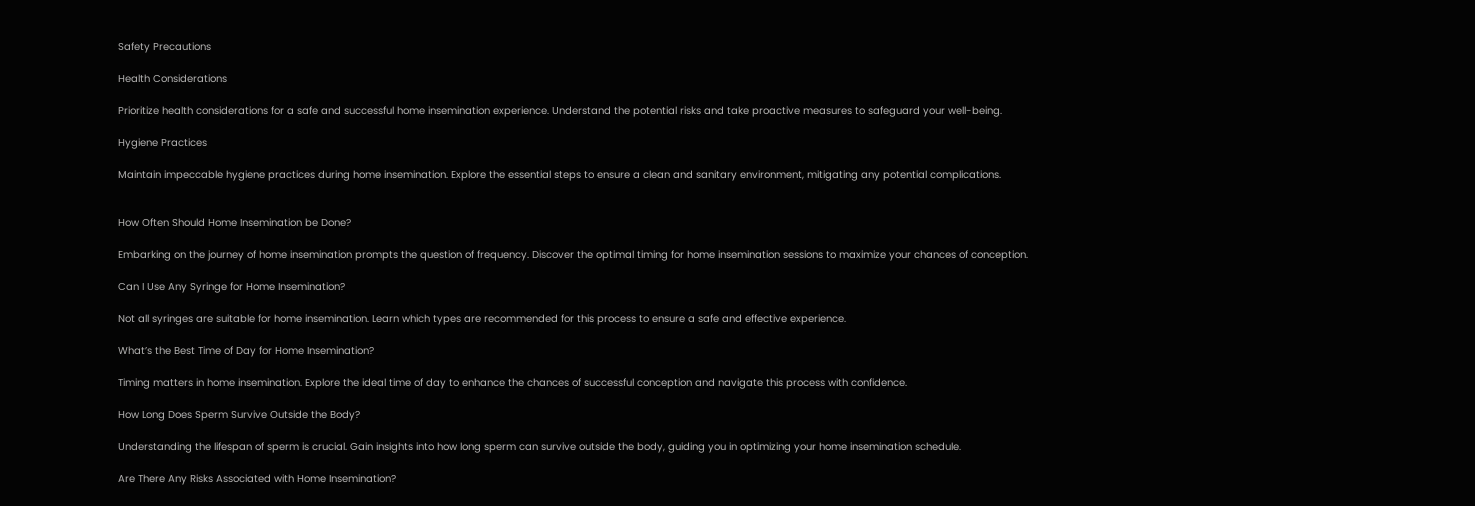Safety Precautions

Health Considerations

Prioritize health considerations for a safe and successful home insemination experience. Understand the potential risks and take proactive measures to safeguard your well-being.

Hygiene Practices

Maintain impeccable hygiene practices during home insemination. Explore the essential steps to ensure a clean and sanitary environment, mitigating any potential complications.


How Often Should Home Insemination be Done?

Embarking on the journey of home insemination prompts the question of frequency. Discover the optimal timing for home insemination sessions to maximize your chances of conception.

Can I Use Any Syringe for Home Insemination?

Not all syringes are suitable for home insemination. Learn which types are recommended for this process to ensure a safe and effective experience.

What’s the Best Time of Day for Home Insemination?

Timing matters in home insemination. Explore the ideal time of day to enhance the chances of successful conception and navigate this process with confidence.

How Long Does Sperm Survive Outside the Body?

Understanding the lifespan of sperm is crucial. Gain insights into how long sperm can survive outside the body, guiding you in optimizing your home insemination schedule.

Are There Any Risks Associated with Home Insemination?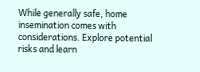While generally safe, home insemination comes with considerations. Explore potential risks and learn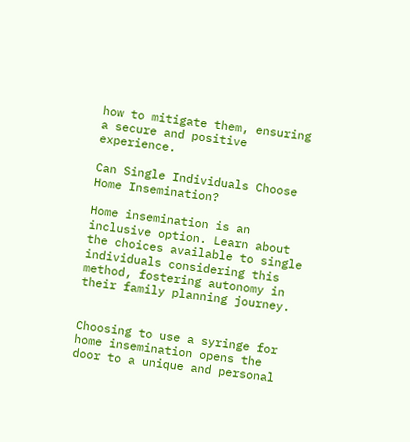how to mitigate them, ensuring a secure and positive experience.

Can Single Individuals Choose Home Insemination?

Home insemination is an inclusive option. Learn about the choices available to single individuals considering this method, fostering autonomy in their family planning journey.


Choosing to use a syringe for home insemination opens the door to a unique and personal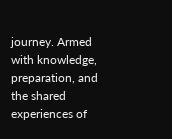journey. Armed with knowledge, preparation, and the shared experiences of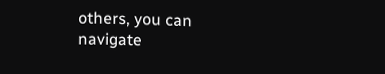others, you can navigate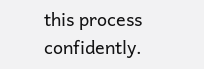this process confidently.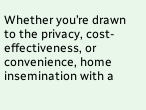Whether you’re drawn to the privacy, cost-effectiveness, or convenience, home insemination with a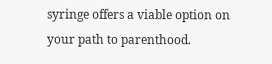syringe offers a viable option on your path to parenthood.